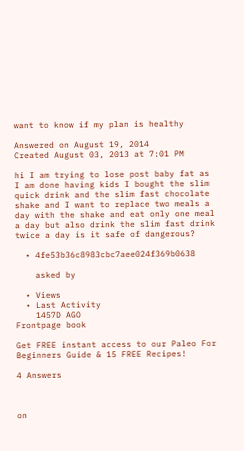want to know if my plan is healthy

Answered on August 19, 2014
Created August 03, 2013 at 7:01 PM

hi I am trying to lose post baby fat as I am done having kids I bought the slim quick drink and the slim fast chocolate shake and I want to replace two meals a day with the shake and eat only one meal a day but also drink the slim fast drink twice a day is it safe of dangerous?

  • 4fe53b36c8983cbc7aee024f369b0638

    asked by

  • Views
  • Last Activity
    1457D AGO
Frontpage book

Get FREE instant access to our Paleo For Beginners Guide & 15 FREE Recipes!

4 Answers



on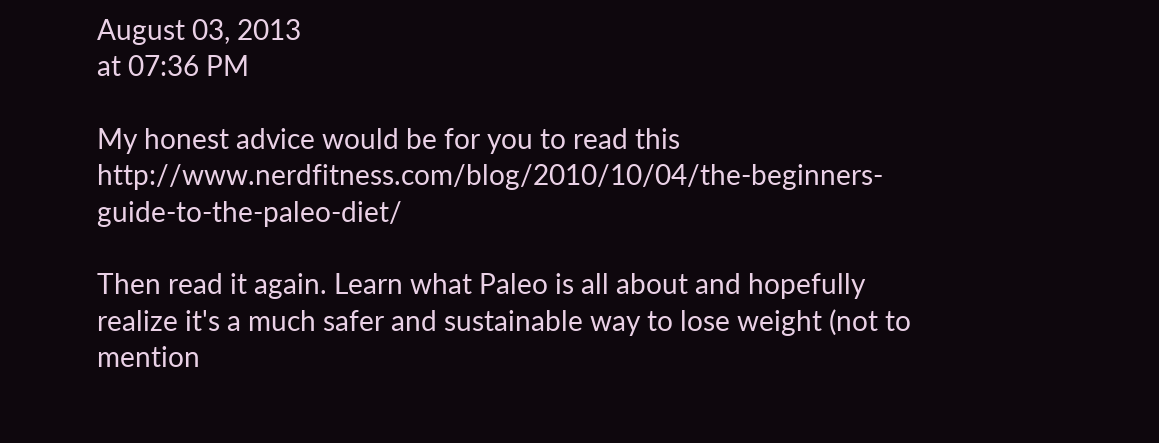August 03, 2013
at 07:36 PM

My honest advice would be for you to read this http://www.nerdfitness.com/blog/2010/10/04/the-beginners-guide-to-the-paleo-diet/

Then read it again. Learn what Paleo is all about and hopefully realize it's a much safer and sustainable way to lose weight (not to mention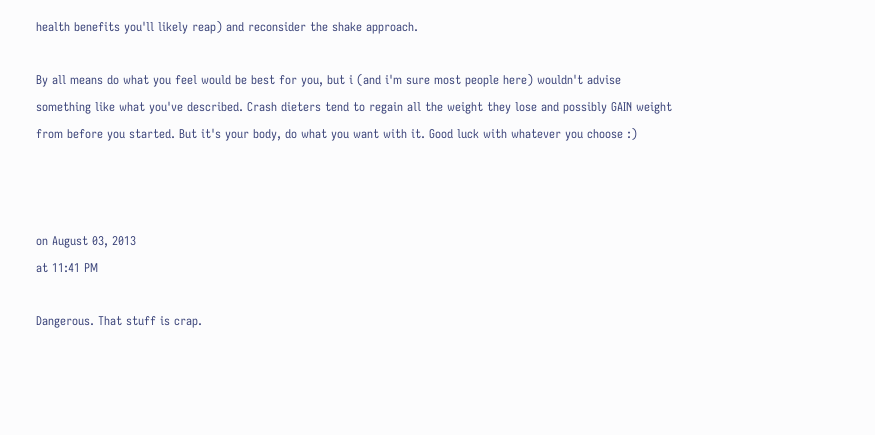health benefits you'll likely reap) and reconsider the shake approach.

By all means do what you feel would be best for you, but i (and i'm sure most people here) wouldn't advise something like what you've described. Crash dieters tend to regain all the weight they lose and possibly GAIN weight from before you started. But it's your body, do what you want with it. Good luck with whatever you choose :)



on August 03, 2013
at 11:41 PM

Dangerous. That stuff is crap.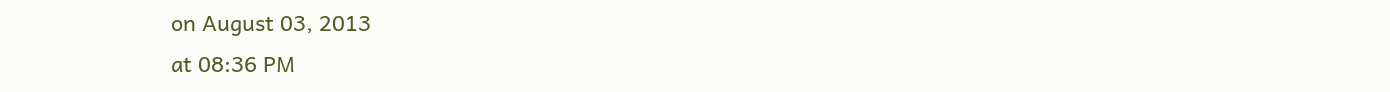on August 03, 2013
at 08:36 PM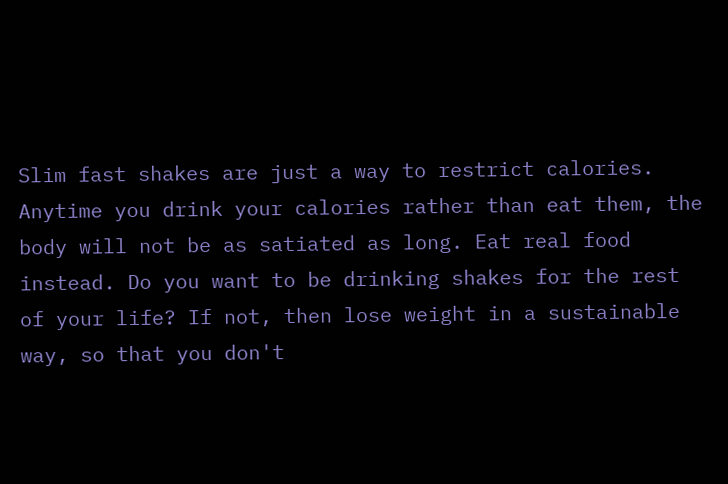Slim fast shakes are just a way to restrict calories. Anytime you drink your calories rather than eat them, the body will not be as satiated as long. Eat real food instead. Do you want to be drinking shakes for the rest of your life? If not, then lose weight in a sustainable way, so that you don't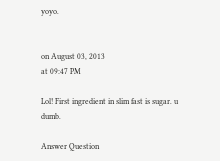yoyo.


on August 03, 2013
at 09:47 PM

Lol! First ingredient in slim fast is sugar. u dumb.

Answer Question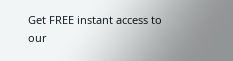Get FREE instant access to our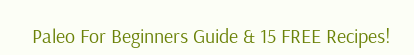Paleo For Beginners Guide & 15 FREE Recipes!